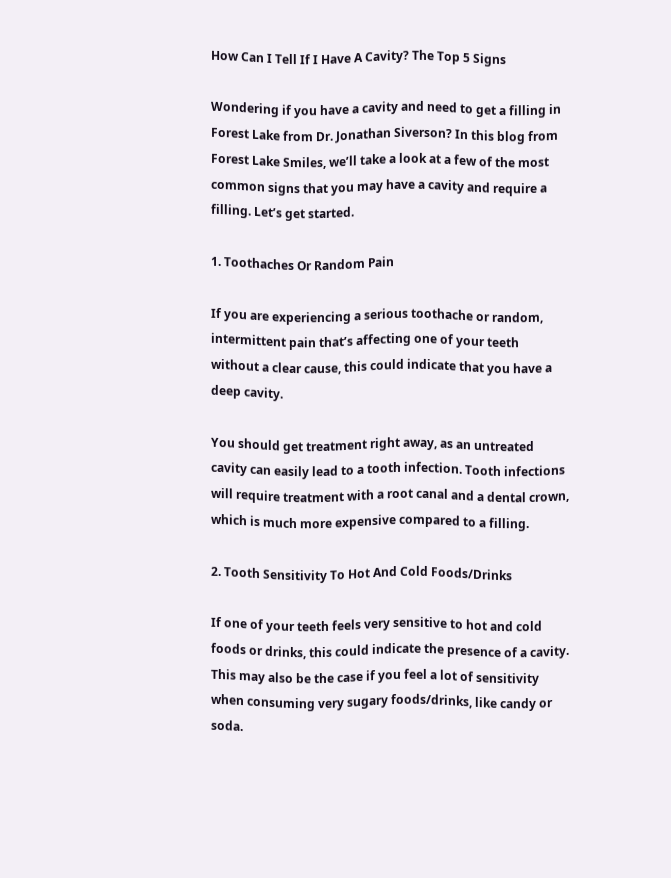How Can I Tell If I Have A Cavity? The Top 5 Signs

Wondering if you have a cavity and need to get a filling in Forest Lake from Dr. Jonathan Siverson? In this blog from Forest Lake Smiles, we’ll take a look at a few of the most common signs that you may have a cavity and require a filling. Let’s get started.

1. Toothaches Or Random Pain

If you are experiencing a serious toothache or random, intermittent pain that’s affecting one of your teeth without a clear cause, this could indicate that you have a deep cavity.

You should get treatment right away, as an untreated cavity can easily lead to a tooth infection. Tooth infections will require treatment with a root canal and a dental crown, which is much more expensive compared to a filling.

2. Tooth Sensitivity To Hot And Cold Foods/Drinks

If one of your teeth feels very sensitive to hot and cold foods or drinks, this could indicate the presence of a cavity. This may also be the case if you feel a lot of sensitivity when consuming very sugary foods/drinks, like candy or soda.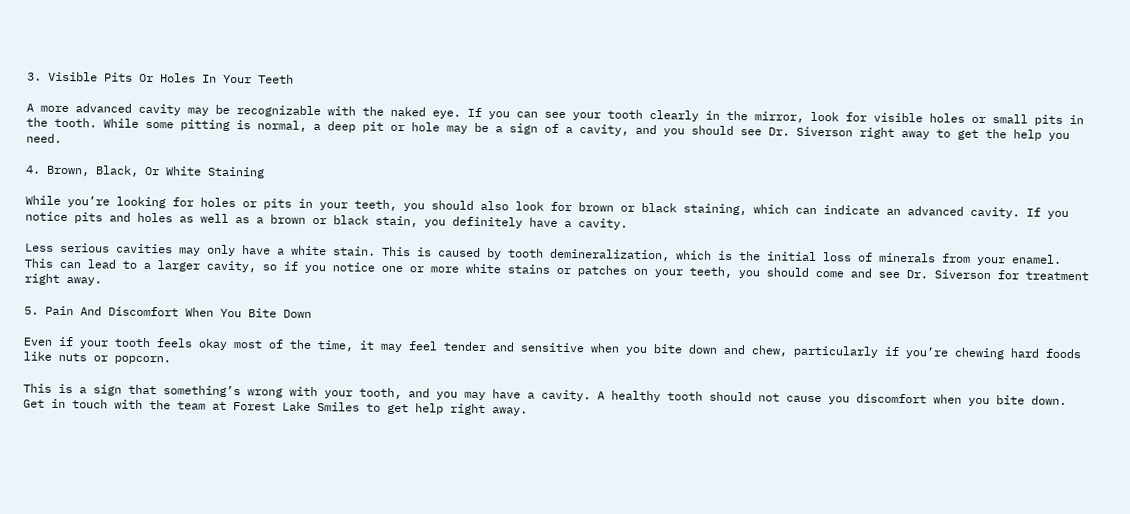3. Visible Pits Or Holes In Your Teeth

A more advanced cavity may be recognizable with the naked eye. If you can see your tooth clearly in the mirror, look for visible holes or small pits in the tooth. While some pitting is normal, a deep pit or hole may be a sign of a cavity, and you should see Dr. Siverson right away to get the help you need.

4. Brown, Black, Or White Staining

While you’re looking for holes or pits in your teeth, you should also look for brown or black staining, which can indicate an advanced cavity. If you notice pits and holes as well as a brown or black stain, you definitely have a cavity.

Less serious cavities may only have a white stain. This is caused by tooth demineralization, which is the initial loss of minerals from your enamel. This can lead to a larger cavity, so if you notice one or more white stains or patches on your teeth, you should come and see Dr. Siverson for treatment right away.

5. Pain And Discomfort When You Bite Down

Even if your tooth feels okay most of the time, it may feel tender and sensitive when you bite down and chew, particularly if you’re chewing hard foods like nuts or popcorn.

This is a sign that something’s wrong with your tooth, and you may have a cavity. A healthy tooth should not cause you discomfort when you bite down. Get in touch with the team at Forest Lake Smiles to get help right away.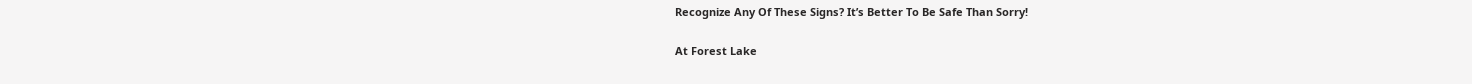Recognize Any Of These Signs? It’s Better To Be Safe Than Sorry!

At Forest Lake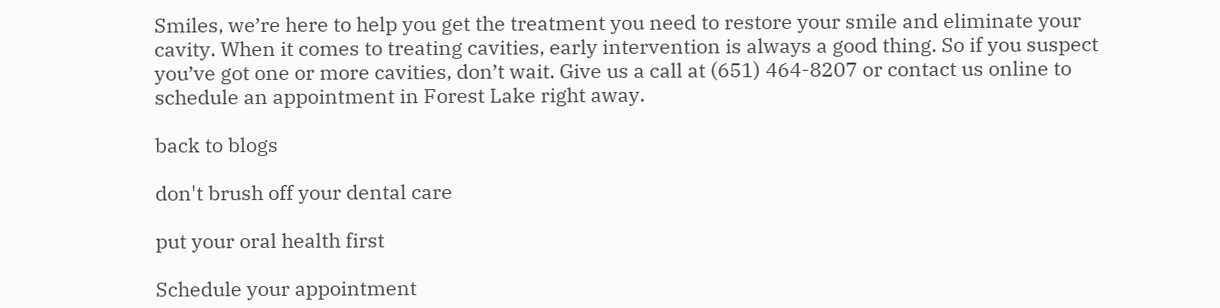Smiles, we’re here to help you get the treatment you need to restore your smile and eliminate your cavity. When it comes to treating cavities, early intervention is always a good thing. So if you suspect you’ve got one or more cavities, don’t wait. Give us a call at (651) 464-8207 or contact us online to schedule an appointment in Forest Lake right away.

back to blogs

don't brush off your dental care

put your oral health first

Schedule your appointment